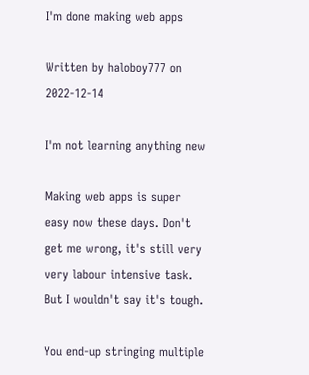I'm done making web apps

Written by haloboy777 on 2022-12-14

I'm not learning anything new

Making web apps is super easy now these days. Don't get me wrong, it's still very very labour intensive task. But I wouldn't say it's tough.

You end-up stringing multiple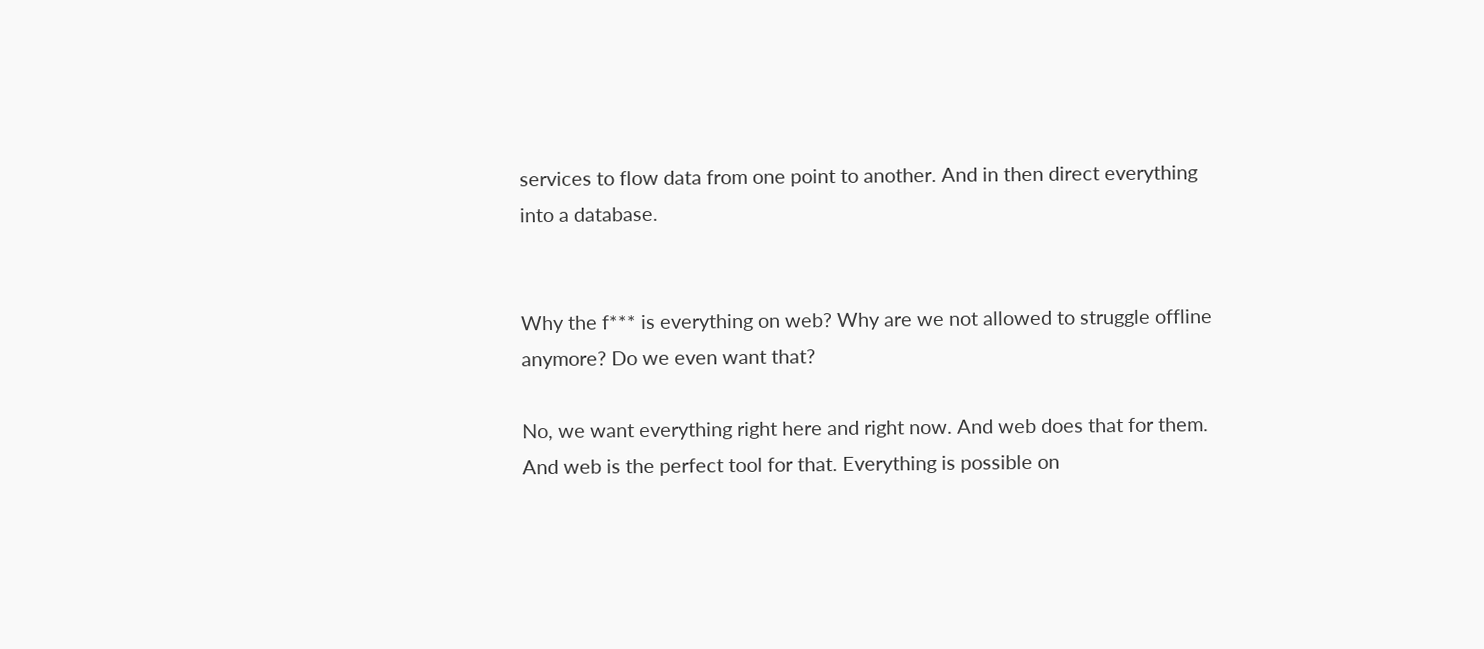services to flow data from one point to another. And in then direct everything into a database.


Why the f*** is everything on web? Why are we not allowed to struggle offline anymore? Do we even want that?

No, we want everything right here and right now. And web does that for them. And web is the perfect tool for that. Everything is possible on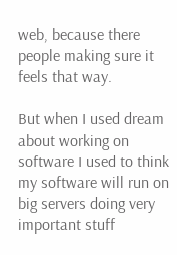web, because there people making sure it feels that way.

But when I used dream about working on software I used to think my software will run on big servers doing very important stuff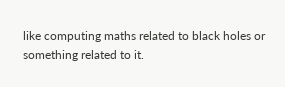like computing maths related to black holes or something related to it.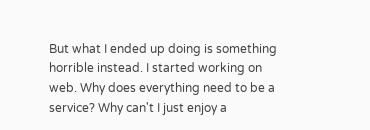But what I ended up doing is something horrible instead. I started working on web. Why does everything need to be a service? Why can't I just enjoy a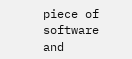piece of software and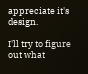appreciate it's design.

I'll try to figure out what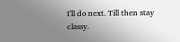I'll do next. Till then stay classy.